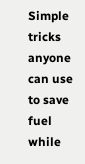Simple tricks anyone can use to save fuel while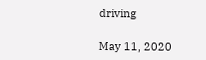driving

May 11, 2020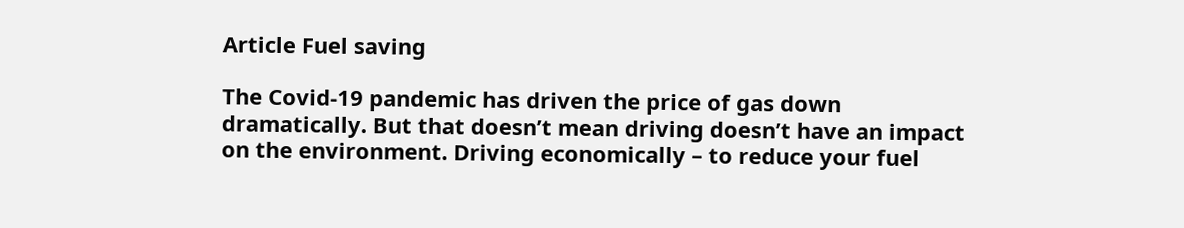Article Fuel saving

The Covid-19 pandemic has driven the price of gas down dramatically. But that doesn’t mean driving doesn’t have an impact on the environment. Driving economically – to reduce your fuel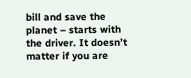bill and save the planet – starts with the driver. It doesn’t matter if you are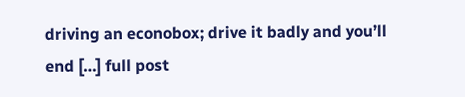driving an econobox; drive it badly and you’ll end […] full post